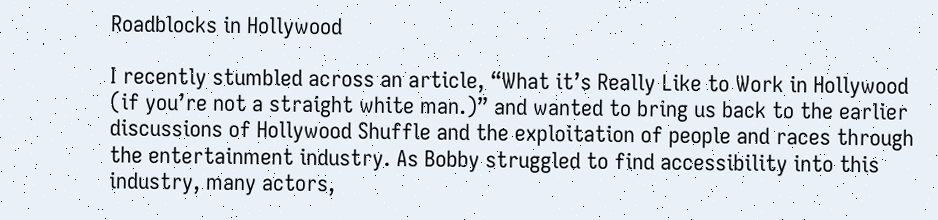Roadblocks in Hollywood

I recently stumbled across an article, “What it’s Really Like to Work in Hollywood (if you’re not a straight white man.)” and wanted to bring us back to the earlier discussions of Hollywood Shuffle and the exploitation of people and races through the entertainment industry. As Bobby struggled to find accessibility into this industry, many actors,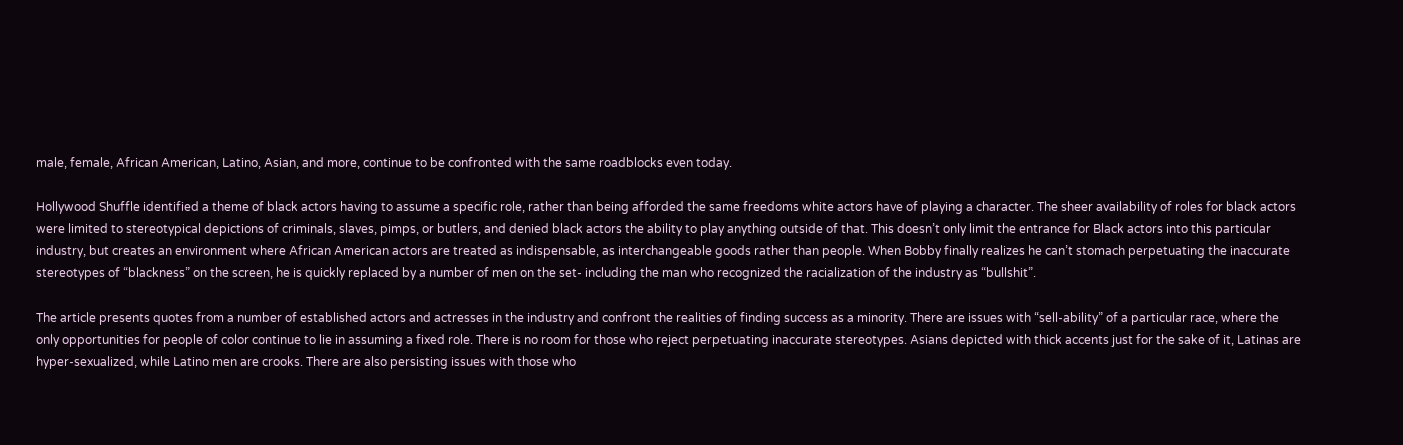male, female, African American, Latino, Asian, and more, continue to be confronted with the same roadblocks even today.

Hollywood Shuffle identified a theme of black actors having to assume a specific role, rather than being afforded the same freedoms white actors have of playing a character. The sheer availability of roles for black actors were limited to stereotypical depictions of criminals, slaves, pimps, or butlers, and denied black actors the ability to play anything outside of that. This doesn’t only limit the entrance for Black actors into this particular industry, but creates an environment where African American actors are treated as indispensable, as interchangeable goods rather than people. When Bobby finally realizes he can’t stomach perpetuating the inaccurate stereotypes of “blackness” on the screen, he is quickly replaced by a number of men on the set- including the man who recognized the racialization of the industry as “bullshit”.

The article presents quotes from a number of established actors and actresses in the industry and confront the realities of finding success as a minority. There are issues with “sell-ability” of a particular race, where the only opportunities for people of color continue to lie in assuming a fixed role. There is no room for those who reject perpetuating inaccurate stereotypes. Asians depicted with thick accents just for the sake of it, Latinas are hyper-sexualized, while Latino men are crooks. There are also persisting issues with those who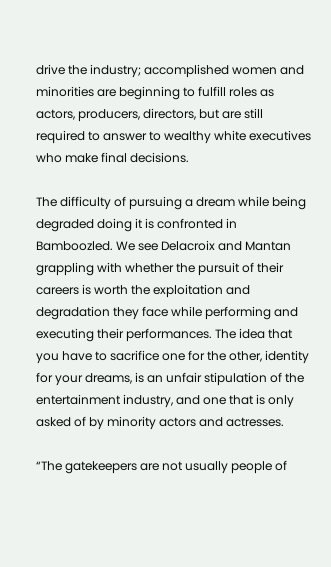drive the industry; accomplished women and minorities are beginning to fulfill roles as actors, producers, directors, but are still required to answer to wealthy white executives who make final decisions.

The difficulty of pursuing a dream while being degraded doing it is confronted in Bamboozled. We see Delacroix and Mantan grappling with whether the pursuit of their careers is worth the exploitation and degradation they face while performing and executing their performances. The idea that you have to sacrifice one for the other, identity for your dreams, is an unfair stipulation of the entertainment industry, and one that is only asked of by minority actors and actresses.

“The gatekeepers are not usually people of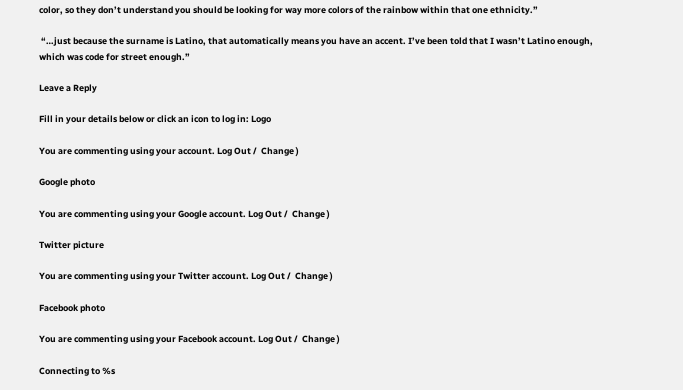color, so they don’t understand you should be looking for way more colors of the rainbow within that one ethnicity.”

 “…just because the surname is Latino, that automatically means you have an accent. I’ve been told that I wasn’t Latino enough, which was code for street enough.”

Leave a Reply

Fill in your details below or click an icon to log in: Logo

You are commenting using your account. Log Out /  Change )

Google photo

You are commenting using your Google account. Log Out /  Change )

Twitter picture

You are commenting using your Twitter account. Log Out /  Change )

Facebook photo

You are commenting using your Facebook account. Log Out /  Change )

Connecting to %s